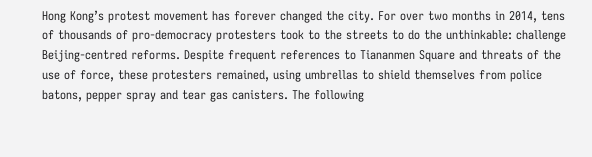Hong Kong’s protest movement has forever changed the city. For over two months in 2014, tens of thousands of pro-democracy protesters took to the streets to do the unthinkable: challenge Beijing-centred reforms. Despite frequent references to Tiananmen Square and threats of the use of force, these protesters remained, using umbrellas to shield themselves from police batons, pepper spray and tear gas canisters. The following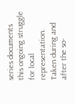series documents this ongoing struggle for local representation. Taken during and after the so-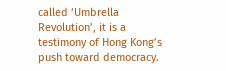called ‘Umbrella Revolution’, it is a testimony of Hong Kong’s push toward democracy.